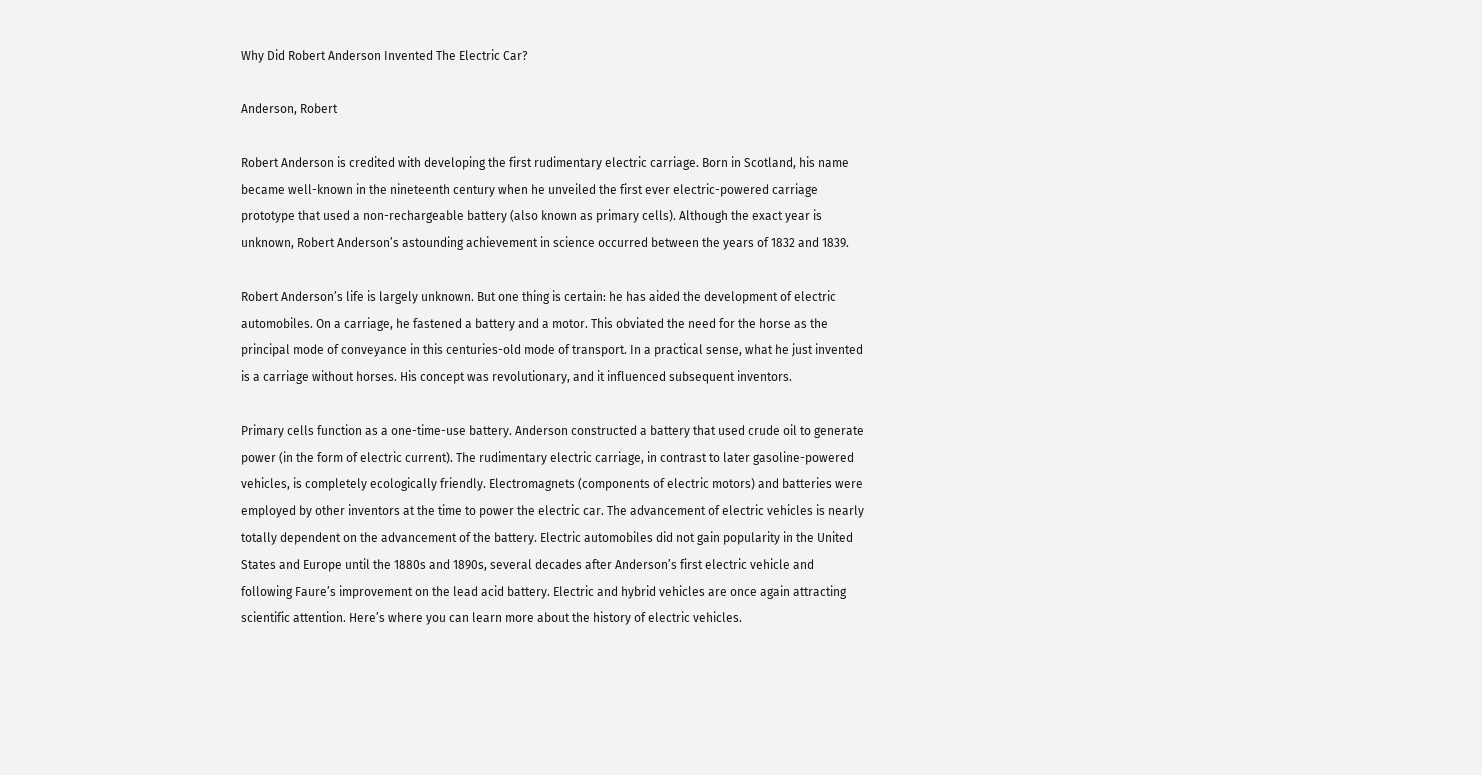Why Did Robert Anderson Invented The Electric Car?

Anderson, Robert

Robert Anderson is credited with developing the first rudimentary electric carriage. Born in Scotland, his name became well-known in the nineteenth century when he unveiled the first ever electric-powered carriage prototype that used a non-rechargeable battery (also known as primary cells). Although the exact year is unknown, Robert Anderson’s astounding achievement in science occurred between the years of 1832 and 1839.

Robert Anderson’s life is largely unknown. But one thing is certain: he has aided the development of electric automobiles. On a carriage, he fastened a battery and a motor. This obviated the need for the horse as the principal mode of conveyance in this centuries-old mode of transport. In a practical sense, what he just invented is a carriage without horses. His concept was revolutionary, and it influenced subsequent inventors.

Primary cells function as a one-time-use battery. Anderson constructed a battery that used crude oil to generate power (in the form of electric current). The rudimentary electric carriage, in contrast to later gasoline-powered vehicles, is completely ecologically friendly. Electromagnets (components of electric motors) and batteries were employed by other inventors at the time to power the electric car. The advancement of electric vehicles is nearly totally dependent on the advancement of the battery. Electric automobiles did not gain popularity in the United States and Europe until the 1880s and 1890s, several decades after Anderson’s first electric vehicle and following Faure’s improvement on the lead acid battery. Electric and hybrid vehicles are once again attracting scientific attention. Here’s where you can learn more about the history of electric vehicles.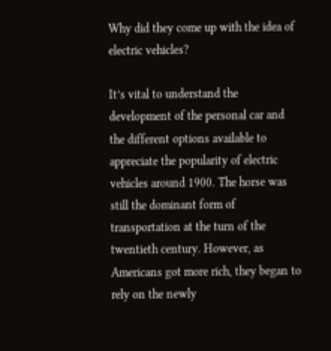Why did they come up with the idea of electric vehicles?

It’s vital to understand the development of the personal car and the different options available to appreciate the popularity of electric vehicles around 1900. The horse was still the dominant form of transportation at the turn of the twentieth century. However, as Americans got more rich, they began to rely on the newly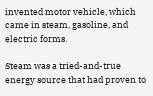invented motor vehicle, which came in steam, gasoline, and electric forms.

Steam was a tried-and-true energy source that had proven to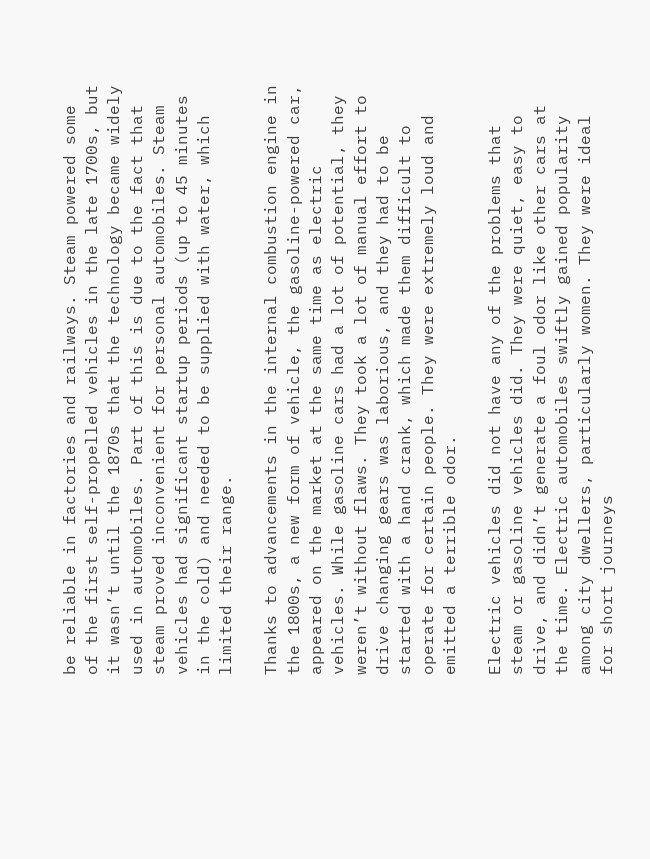be reliable in factories and railways. Steam powered some of the first self-propelled vehicles in the late 1700s, but it wasn’t until the 1870s that the technology became widely used in automobiles. Part of this is due to the fact that steam proved inconvenient for personal automobiles. Steam vehicles had significant startup periods (up to 45 minutes in the cold) and needed to be supplied with water, which limited their range.

Thanks to advancements in the internal combustion engine in the 1800s, a new form of vehicle, the gasoline-powered car, appeared on the market at the same time as electric vehicles. While gasoline cars had a lot of potential, they weren’t without flaws. They took a lot of manual effort to drive changing gears was laborious, and they had to be started with a hand crank, which made them difficult to operate for certain people. They were extremely loud and emitted a terrible odor.

Electric vehicles did not have any of the problems that steam or gasoline vehicles did. They were quiet, easy to drive, and didn’t generate a foul odor like other cars at the time. Electric automobiles swiftly gained popularity among city dwellers, particularly women. They were ideal for short journeys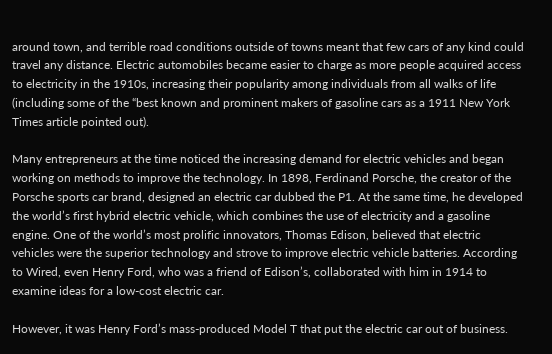around town, and terrible road conditions outside of towns meant that few cars of any kind could travel any distance. Electric automobiles became easier to charge as more people acquired access to electricity in the 1910s, increasing their popularity among individuals from all walks of life (including some of the “best known and prominent makers of gasoline cars as a 1911 New York Times article pointed out).

Many entrepreneurs at the time noticed the increasing demand for electric vehicles and began working on methods to improve the technology. In 1898, Ferdinand Porsche, the creator of the Porsche sports car brand, designed an electric car dubbed the P1. At the same time, he developed the world’s first hybrid electric vehicle, which combines the use of electricity and a gasoline engine. One of the world’s most prolific innovators, Thomas Edison, believed that electric vehicles were the superior technology and strove to improve electric vehicle batteries. According to Wired, even Henry Ford, who was a friend of Edison’s, collaborated with him in 1914 to examine ideas for a low-cost electric car.

However, it was Henry Ford’s mass-produced Model T that put the electric car out of business.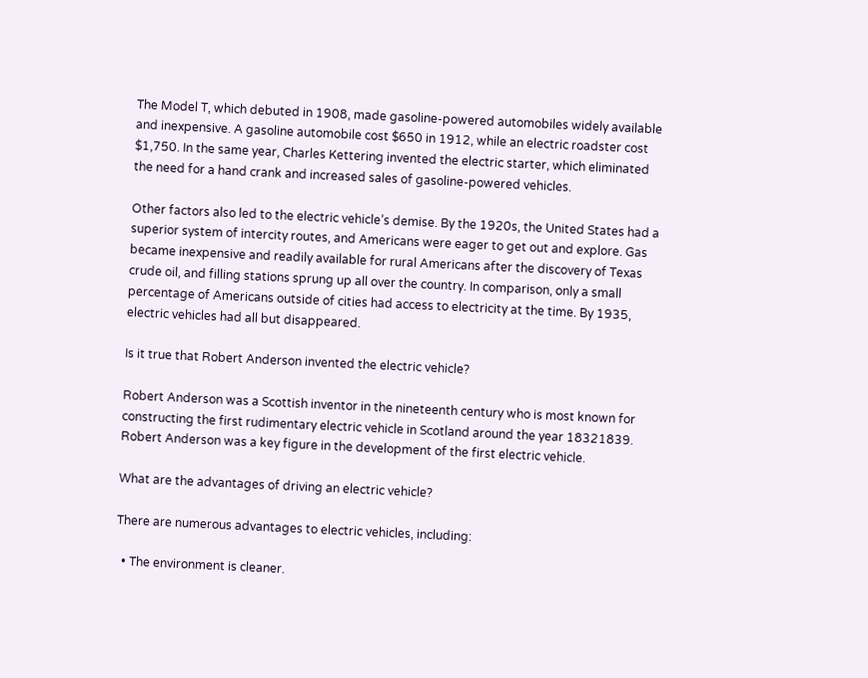The Model T, which debuted in 1908, made gasoline-powered automobiles widely available and inexpensive. A gasoline automobile cost $650 in 1912, while an electric roadster cost $1,750. In the same year, Charles Kettering invented the electric starter, which eliminated the need for a hand crank and increased sales of gasoline-powered vehicles.

Other factors also led to the electric vehicle’s demise. By the 1920s, the United States had a superior system of intercity routes, and Americans were eager to get out and explore. Gas became inexpensive and readily available for rural Americans after the discovery of Texas crude oil, and filling stations sprung up all over the country. In comparison, only a small percentage of Americans outside of cities had access to electricity at the time. By 1935, electric vehicles had all but disappeared.

Is it true that Robert Anderson invented the electric vehicle?

Robert Anderson was a Scottish inventor in the nineteenth century who is most known for constructing the first rudimentary electric vehicle in Scotland around the year 18321839. Robert Anderson was a key figure in the development of the first electric vehicle.

What are the advantages of driving an electric vehicle?

There are numerous advantages to electric vehicles, including:

  • The environment is cleaner.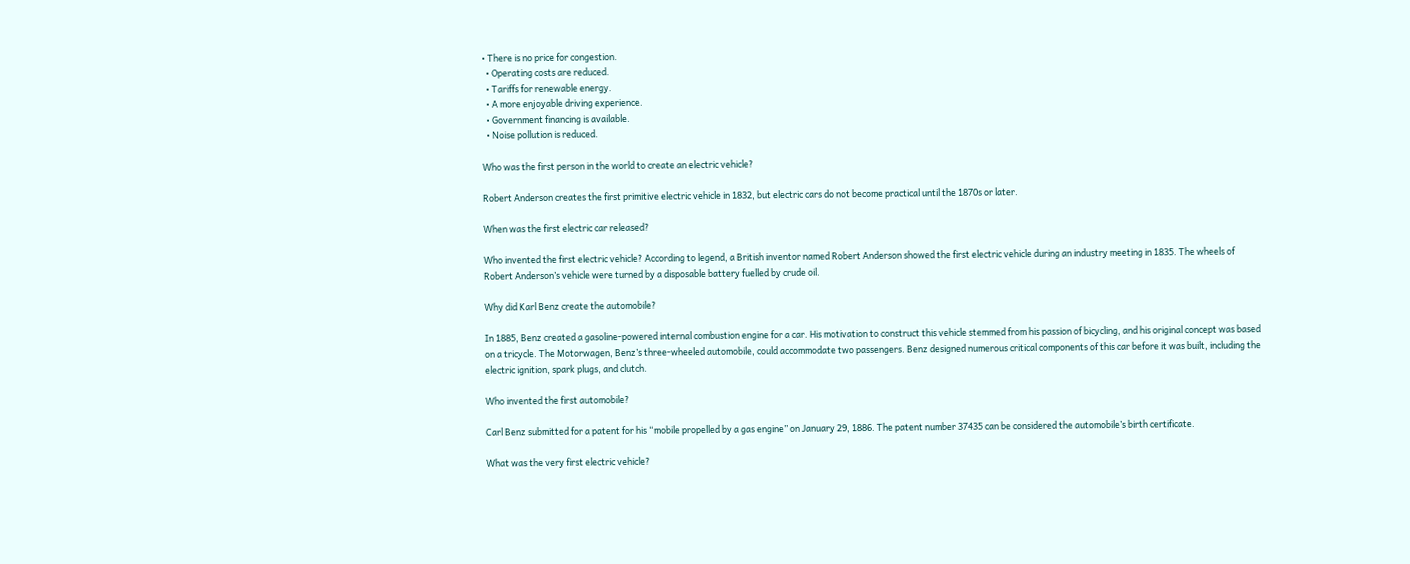• There is no price for congestion.
  • Operating costs are reduced.
  • Tariffs for renewable energy.
  • A more enjoyable driving experience.
  • Government financing is available.
  • Noise pollution is reduced.

Who was the first person in the world to create an electric vehicle?

Robert Anderson creates the first primitive electric vehicle in 1832, but electric cars do not become practical until the 1870s or later.

When was the first electric car released?

Who invented the first electric vehicle? According to legend, a British inventor named Robert Anderson showed the first electric vehicle during an industry meeting in 1835. The wheels of Robert Anderson’s vehicle were turned by a disposable battery fuelled by crude oil.

Why did Karl Benz create the automobile?

In 1885, Benz created a gasoline-powered internal combustion engine for a car. His motivation to construct this vehicle stemmed from his passion of bicycling, and his original concept was based on a tricycle. The Motorwagen, Benz’s three-wheeled automobile, could accommodate two passengers. Benz designed numerous critical components of this car before it was built, including the electric ignition, spark plugs, and clutch.

Who invented the first automobile?

Carl Benz submitted for a patent for his “mobile propelled by a gas engine” on January 29, 1886. The patent number 37435 can be considered the automobile’s birth certificate.

What was the very first electric vehicle?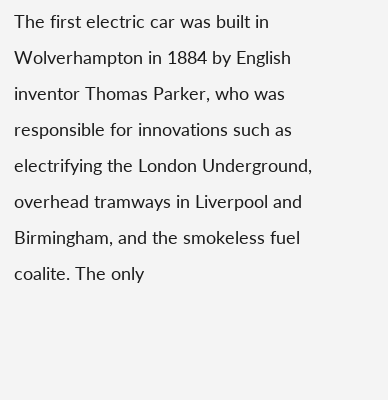The first electric car was built in Wolverhampton in 1884 by English inventor Thomas Parker, who was responsible for innovations such as electrifying the London Underground, overhead tramways in Liverpool and Birmingham, and the smokeless fuel coalite. The only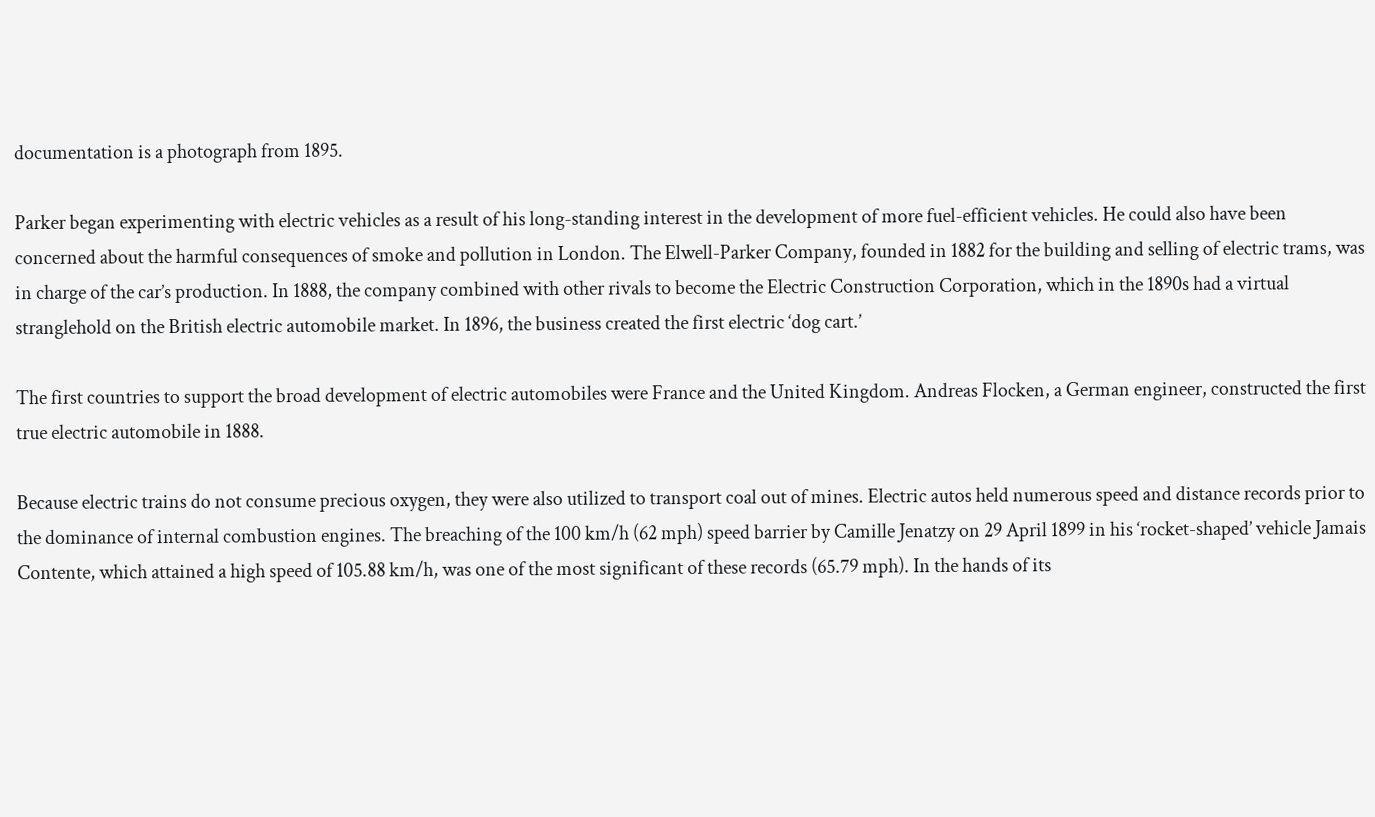documentation is a photograph from 1895.

Parker began experimenting with electric vehicles as a result of his long-standing interest in the development of more fuel-efficient vehicles. He could also have been concerned about the harmful consequences of smoke and pollution in London. The Elwell-Parker Company, founded in 1882 for the building and selling of electric trams, was in charge of the car’s production. In 1888, the company combined with other rivals to become the Electric Construction Corporation, which in the 1890s had a virtual stranglehold on the British electric automobile market. In 1896, the business created the first electric ‘dog cart.’

The first countries to support the broad development of electric automobiles were France and the United Kingdom. Andreas Flocken, a German engineer, constructed the first true electric automobile in 1888.

Because electric trains do not consume precious oxygen, they were also utilized to transport coal out of mines. Electric autos held numerous speed and distance records prior to the dominance of internal combustion engines. The breaching of the 100 km/h (62 mph) speed barrier by Camille Jenatzy on 29 April 1899 in his ‘rocket-shaped’ vehicle Jamais Contente, which attained a high speed of 105.88 km/h, was one of the most significant of these records (65.79 mph). In the hands of its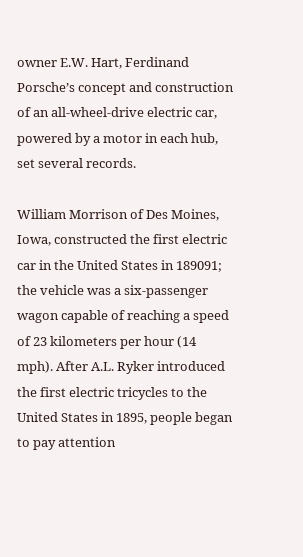owner E.W. Hart, Ferdinand Porsche’s concept and construction of an all-wheel-drive electric car, powered by a motor in each hub, set several records.

William Morrison of Des Moines, Iowa, constructed the first electric car in the United States in 189091; the vehicle was a six-passenger wagon capable of reaching a speed of 23 kilometers per hour (14 mph). After A.L. Ryker introduced the first electric tricycles to the United States in 1895, people began to pay attention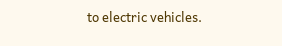to electric vehicles.